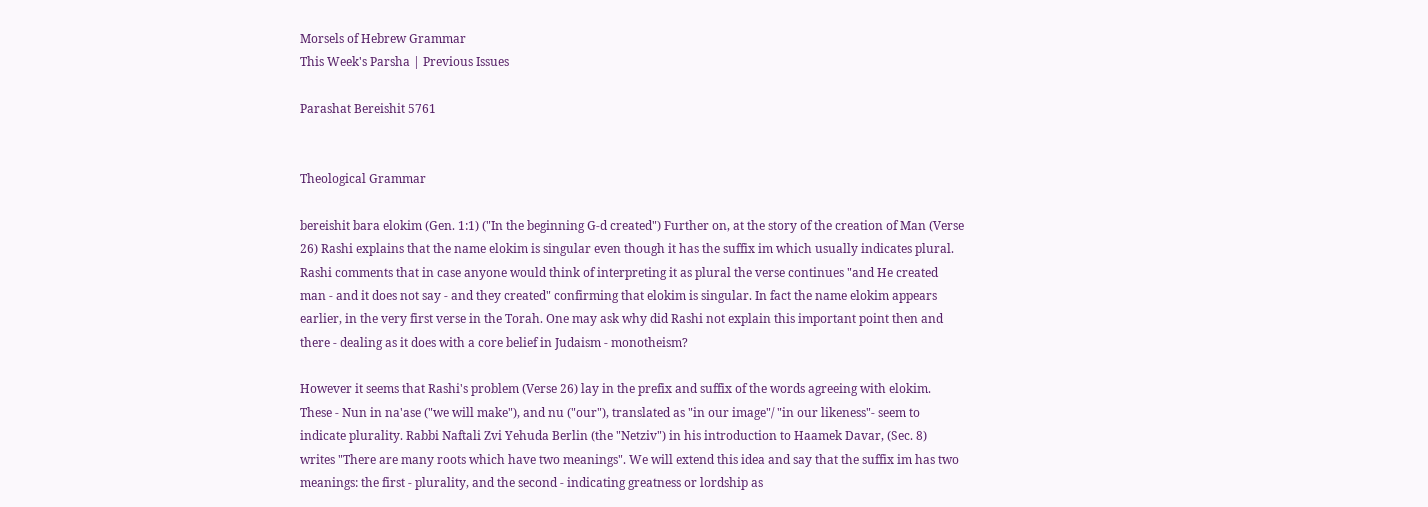Morsels of Hebrew Grammar
This Week's Parsha | Previous Issues

Parashat Bereishit 5761


Theological Grammar

bereishit bara elokim (Gen. 1:1) ("In the beginning G-d created") Further on, at the story of the creation of Man (Verse 26) Rashi explains that the name elokim is singular even though it has the suffix im which usually indicates plural. Rashi comments that in case anyone would think of interpreting it as plural the verse continues "and He created man - and it does not say - and they created" confirming that elokim is singular. In fact the name elokim appears earlier, in the very first verse in the Torah. One may ask why did Rashi not explain this important point then and there - dealing as it does with a core belief in Judaism - monotheism?

However it seems that Rashi's problem (Verse 26) lay in the prefix and suffix of the words agreeing with elokim. These - Nun in na'ase ("we will make"), and nu ("our"), translated as "in our image"/ "in our likeness"- seem to indicate plurality. Rabbi Naftali Zvi Yehuda Berlin (the "Netziv") in his introduction to Haamek Davar, (Sec. 8) writes "There are many roots which have two meanings". We will extend this idea and say that the suffix im has two meanings: the first - plurality, and the second - indicating greatness or lordship as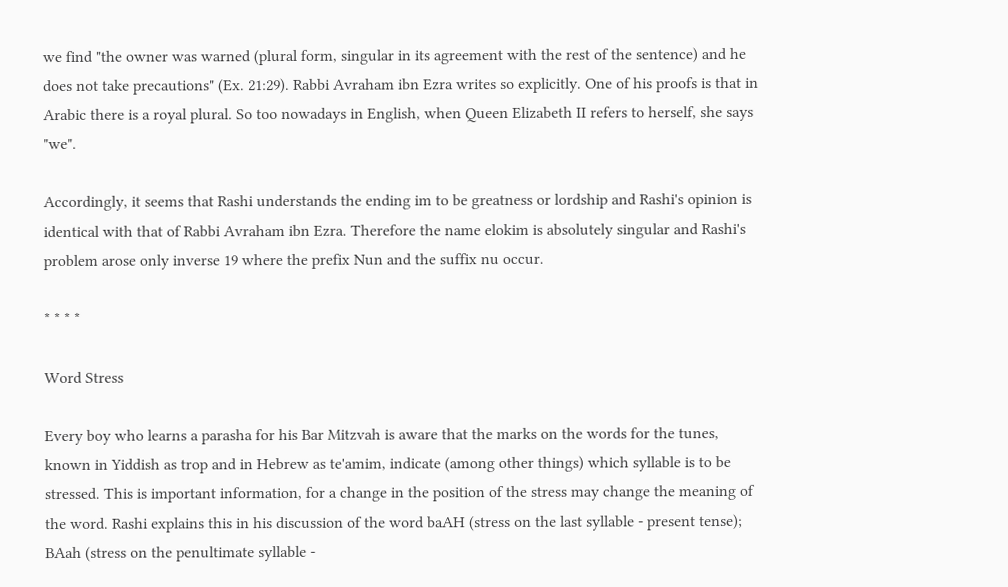we find "the owner was warned (plural form, singular in its agreement with the rest of the sentence) and he does not take precautions" (Ex. 21:29). Rabbi Avraham ibn Ezra writes so explicitly. One of his proofs is that in Arabic there is a royal plural. So too nowadays in English, when Queen Elizabeth II refers to herself, she says "we".

Accordingly, it seems that Rashi understands the ending im to be greatness or lordship and Rashi's opinion is identical with that of Rabbi Avraham ibn Ezra. Therefore the name elokim is absolutely singular and Rashi's problem arose only inverse 19 where the prefix Nun and the suffix nu occur.

* * * *

Word Stress

Every boy who learns a parasha for his Bar Mitzvah is aware that the marks on the words for the tunes, known in Yiddish as trop and in Hebrew as te'amim, indicate (among other things) which syllable is to be stressed. This is important information, for a change in the position of the stress may change the meaning of the word. Rashi explains this in his discussion of the word baAH (stress on the last syllable - present tense); BAah (stress on the penultimate syllable -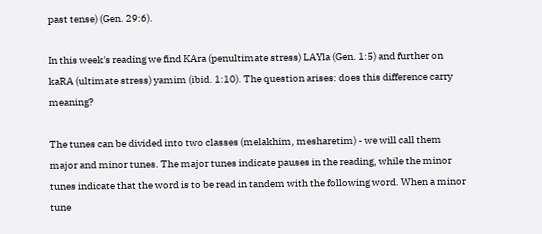past tense) (Gen. 29:6).

In this week's reading we find KAra (penultimate stress) LAYla (Gen. 1:5) and further on kaRA (ultimate stress) yamim (ibid. 1:10). The question arises: does this difference carry meaning?

The tunes can be divided into two classes (melakhim, mesharetim) - we will call them major and minor tunes. The major tunes indicate pauses in the reading, while the minor tunes indicate that the word is to be read in tandem with the following word. When a minor tune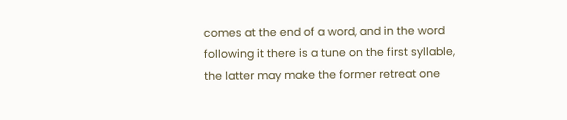comes at the end of a word, and in the word following it there is a tune on the first syllable, the latter may make the former retreat one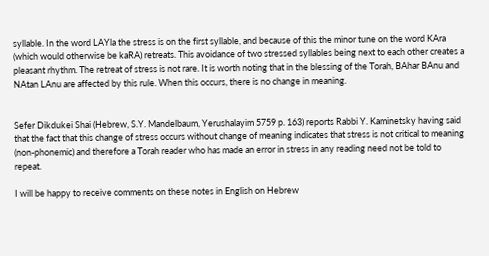syllable. In the word LAYla the stress is on the first syllable, and because of this the minor tune on the word KAra (which would otherwise be kaRA) retreats. This avoidance of two stressed syllables being next to each other creates a pleasant rhythm. The retreat of stress is not rare. It is worth noting that in the blessing of the Torah, BAhar BAnu and NAtan LAnu are affected by this rule. When this occurs, there is no change in meaning.


Sefer Dikdukei Shai (Hebrew, S.Y. Mandelbaum, Yerushalayim 5759 p. 163) reports Rabbi Y. Kaminetsky having said that the fact that this change of stress occurs without change of meaning indicates that stress is not critical to meaning (non-phonemic) and therefore a Torah reader who has made an error in stress in any reading need not be told to repeat.

I will be happy to receive comments on these notes in English on Hebrew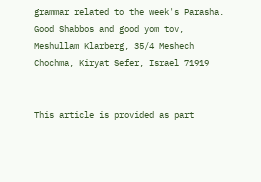grammar related to the week's Parasha.
Good Shabbos and good yom tov, Meshullam Klarberg, 35/4 Meshech Chochma, Kiryat Sefer, Israel 71919


This article is provided as part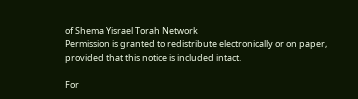of Shema Yisrael Torah Network
Permission is granted to redistribute electronically or on paper,
provided that this notice is included intact.

For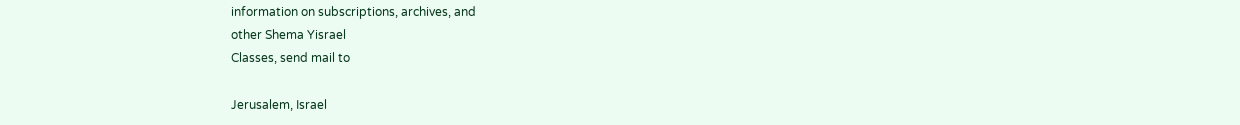information on subscriptions, archives, and
other Shema Yisrael
Classes, send mail to

Jerusalem, Israel